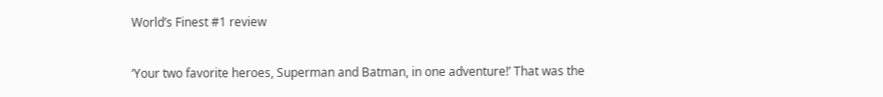World’s Finest #1 review

‘Your two favorite heroes, Superman and Batman, in one adventure!’ That was the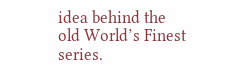idea behind the old World’s Finest series.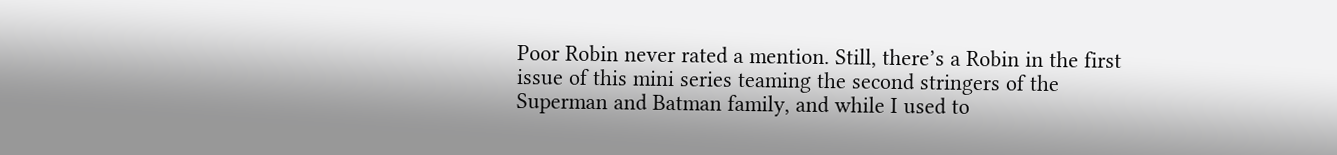Poor Robin never rated a mention. Still, there’s a Robin in the first issue of this mini series teaming the second stringers of the Superman and Batman family, and while I used to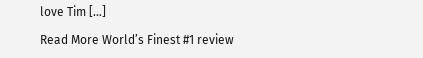love Tim […]

Read More World’s Finest #1 review